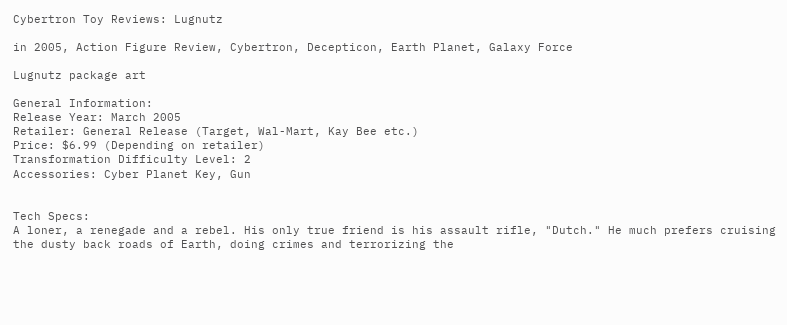Cybertron Toy Reviews: Lugnutz

in 2005, Action Figure Review, Cybertron, Decepticon, Earth Planet, Galaxy Force

Lugnutz package art

General Information:
Release Year: March 2005
Retailer: General Release (Target, Wal-Mart, Kay Bee etc.)
Price: $6.99 (Depending on retailer)
Transformation Difficulty Level: 2
Accessories: Cyber Planet Key, Gun


Tech Specs:
A loner, a renegade and a rebel. His only true friend is his assault rifle, "Dutch." He much prefers cruising the dusty back roads of Earth, doing crimes and terrorizing the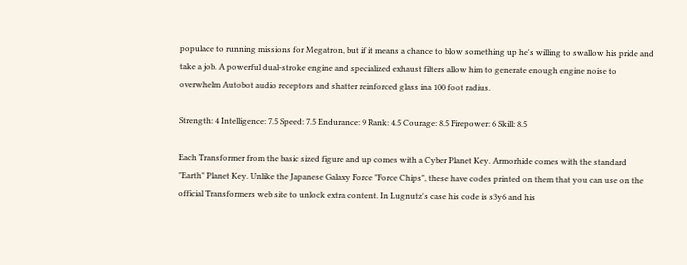populace to running missions for Megatron, but if it means a chance to blow something up he's willing to swallow his pride and take a job. A powerful dual-stroke engine and specialized exhaust filters allow him to generate enough engine noise to overwhelm Autobot audio receptors and shatter reinforced glass ina 100 foot radius.

Strength: 4 Intelligence: 7.5 Speed: 7.5 Endurance: 9 Rank: 4.5 Courage: 8.5 Firepower: 6 Skill: 8.5

Each Transformer from the basic sized figure and up comes with a Cyber Planet Key. Armorhide comes with the standard "Earth" Planet Key. Unlike the Japanese Galaxy Force "Force Chips", these have codes printed on them that you can use on the official Transformers web site to unlock extra content. In Lugnutz's case his code is s3y6 and his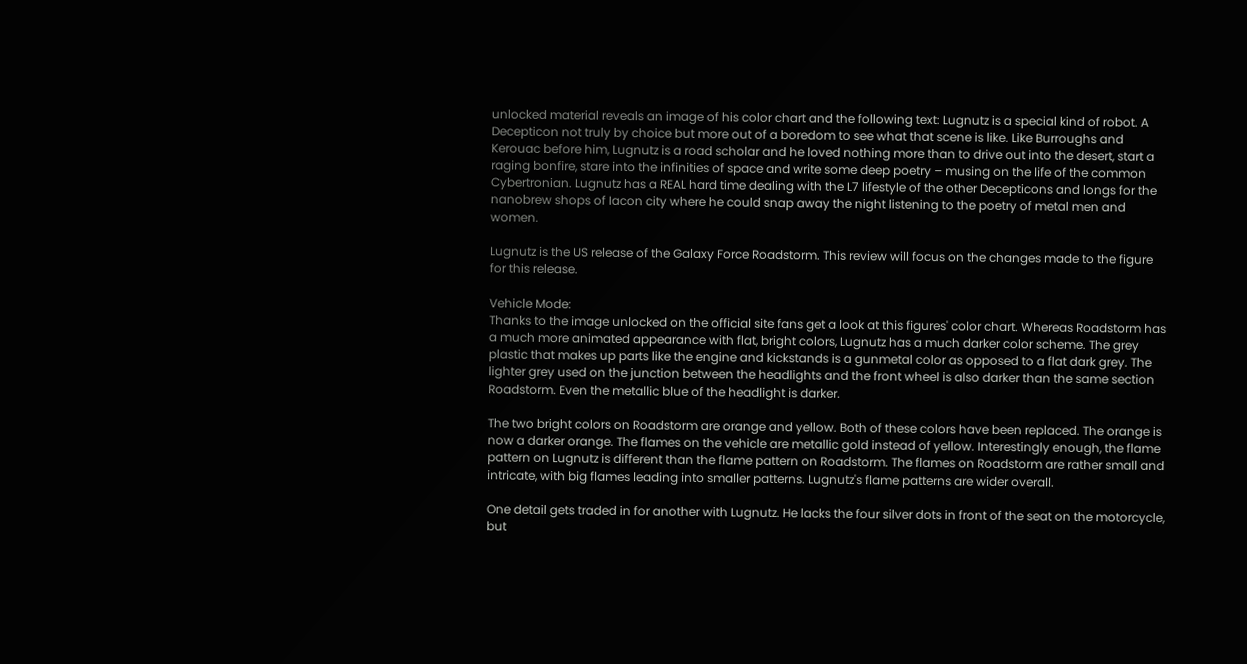unlocked material reveals an image of his color chart and the following text: Lugnutz is a special kind of robot. A Decepticon not truly by choice but more out of a boredom to see what that scene is like. Like Burroughs and Kerouac before him, Lugnutz is a road scholar and he loved nothing more than to drive out into the desert, start a raging bonfire, stare into the infinities of space and write some deep poetry – musing on the life of the common Cybertronian. Lugnutz has a REAL hard time dealing with the L7 lifestyle of the other Decepticons and longs for the nanobrew shops of Iacon city where he could snap away the night listening to the poetry of metal men and women.

Lugnutz is the US release of the Galaxy Force Roadstorm. This review will focus on the changes made to the figure for this release.

Vehicle Mode:
Thanks to the image unlocked on the official site fans get a look at this figures' color chart. Whereas Roadstorm has a much more animated appearance with flat, bright colors, Lugnutz has a much darker color scheme. The grey plastic that makes up parts like the engine and kickstands is a gunmetal color as opposed to a flat dark grey. The lighter grey used on the junction between the headlights and the front wheel is also darker than the same section Roadstorm. Even the metallic blue of the headlight is darker.

The two bright colors on Roadstorm are orange and yellow. Both of these colors have been replaced. The orange is now a darker orange. The flames on the vehicle are metallic gold instead of yellow. Interestingly enough, the flame pattern on Lugnutz is different than the flame pattern on Roadstorm. The flames on Roadstorm are rather small and intricate, with big flames leading into smaller patterns. Lugnutz's flame patterns are wider overall.

One detail gets traded in for another with Lugnutz. He lacks the four silver dots in front of the seat on the motorcycle, but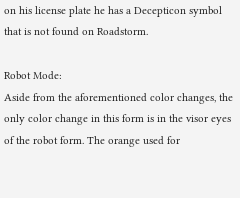on his license plate he has a Decepticon symbol that is not found on Roadstorm.

Robot Mode:
Aside from the aforementioned color changes, the only color change in this form is in the visor eyes of the robot form. The orange used for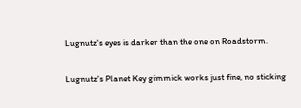Lugnutz's eyes is darker than the one on Roadstorm.

Lugnutz's Planet Key gimmick works just fine, no sticking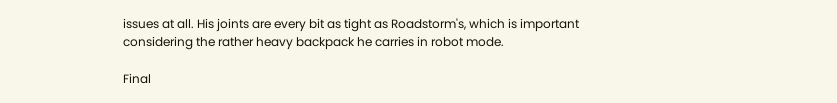issues at all. His joints are every bit as tight as Roadstorm's, which is important considering the rather heavy backpack he carries in robot mode.

Final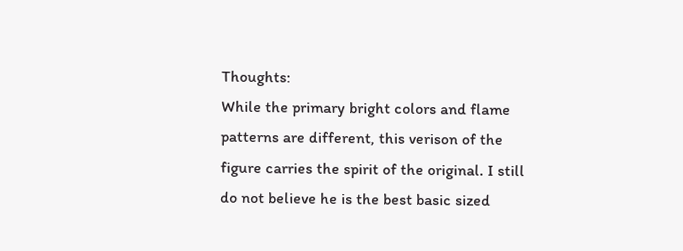Thoughts:
While the primary bright colors and flame patterns are different, this verison of the figure carries the spirit of the original. I still do not believe he is the best basic sized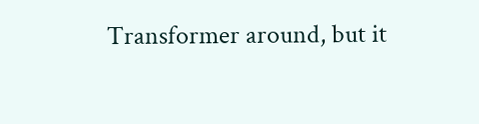Transformer around, but it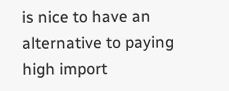is nice to have an alternative to paying high import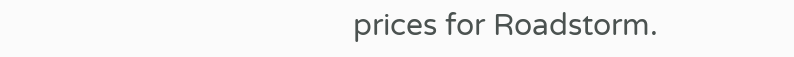prices for Roadstorm.